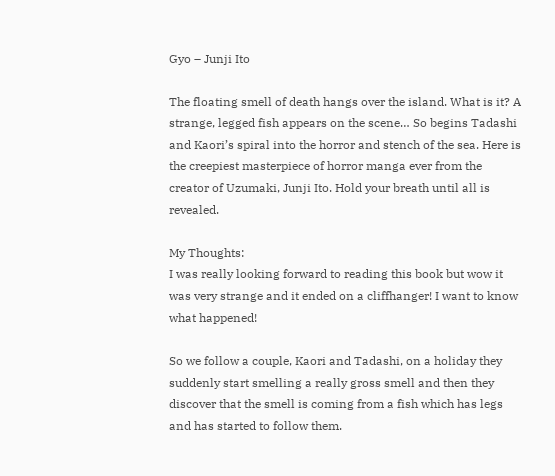Gyo – Junji Ito

The floating smell of death hangs over the island. What is it? A strange, legged fish appears on the scene… So begins Tadashi and Kaori’s spiral into the horror and stench of the sea. Here is the creepiest masterpiece of horror manga ever from the creator of Uzumaki, Junji Ito. Hold your breath until all is revealed.

My Thoughts:
I was really looking forward to reading this book but wow it was very strange and it ended on a cliffhanger! I want to know what happened!

So we follow a couple, Kaori and Tadashi, on a holiday they suddenly start smelling a really gross smell and then they discover that the smell is coming from a fish which has legs and has started to follow them.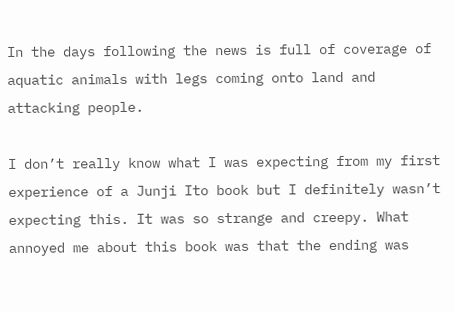In the days following the news is full of coverage of aquatic animals with legs coming onto land and attacking people.

I don’t really know what I was expecting from my first experience of a Junji Ito book but I definitely wasn’t expecting this. It was so strange and creepy. What annoyed me about this book was that the ending was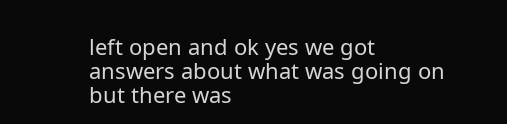left open and ok yes we got answers about what was going on but there was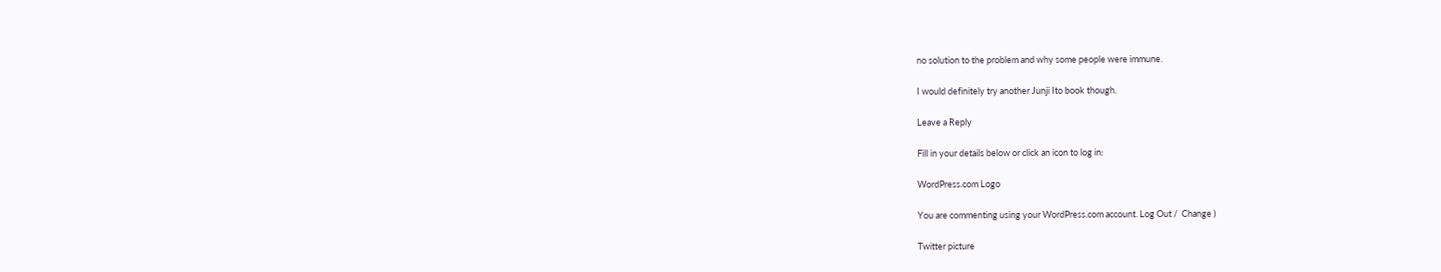no solution to the problem and why some people were immune.

I would definitely try another Junji Ito book though.

Leave a Reply

Fill in your details below or click an icon to log in:

WordPress.com Logo

You are commenting using your WordPress.com account. Log Out /  Change )

Twitter picture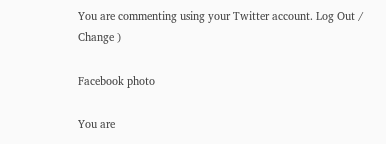You are commenting using your Twitter account. Log Out /  Change )

Facebook photo

You are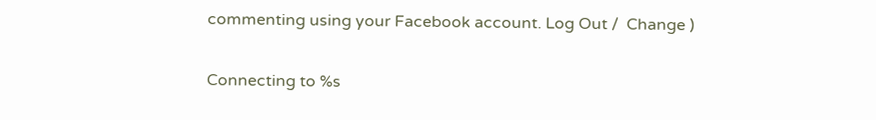commenting using your Facebook account. Log Out /  Change )

Connecting to %s